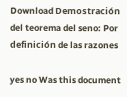Download Demostración del teorema del seno: Por definición de las razones

yes no Was this document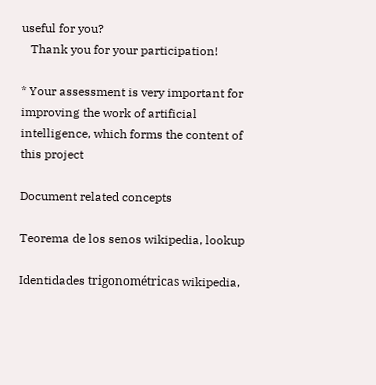useful for you?
   Thank you for your participation!

* Your assessment is very important for improving the work of artificial intelligence, which forms the content of this project

Document related concepts

Teorema de los senos wikipedia, lookup

Identidades trigonométricas wikipedia,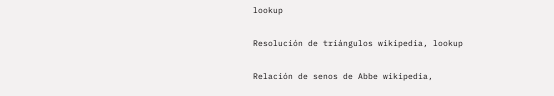lookup

Resolución de triángulos wikipedia, lookup

Relación de senos de Abbe wikipedia,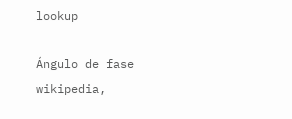lookup

Ángulo de fase wikipedia,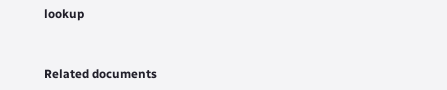lookup


Related documents